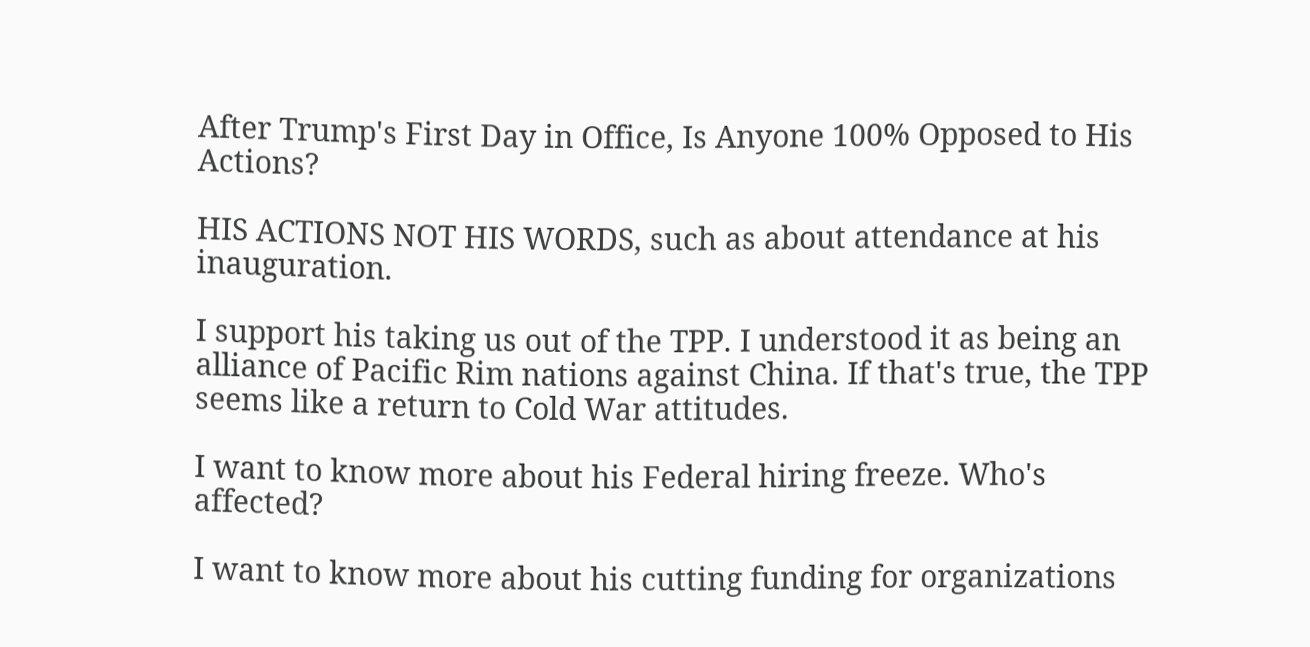After Trump's First Day in Office, Is Anyone 100% Opposed to His Actions?

HIS ACTIONS NOT HIS WORDS, such as about attendance at his inauguration.

I support his taking us out of the TPP. I understood it as being an alliance of Pacific Rim nations against China. If that's true, the TPP seems like a return to Cold War attitudes.

I want to know more about his Federal hiring freeze. Who's affected?

I want to know more about his cutting funding for organizations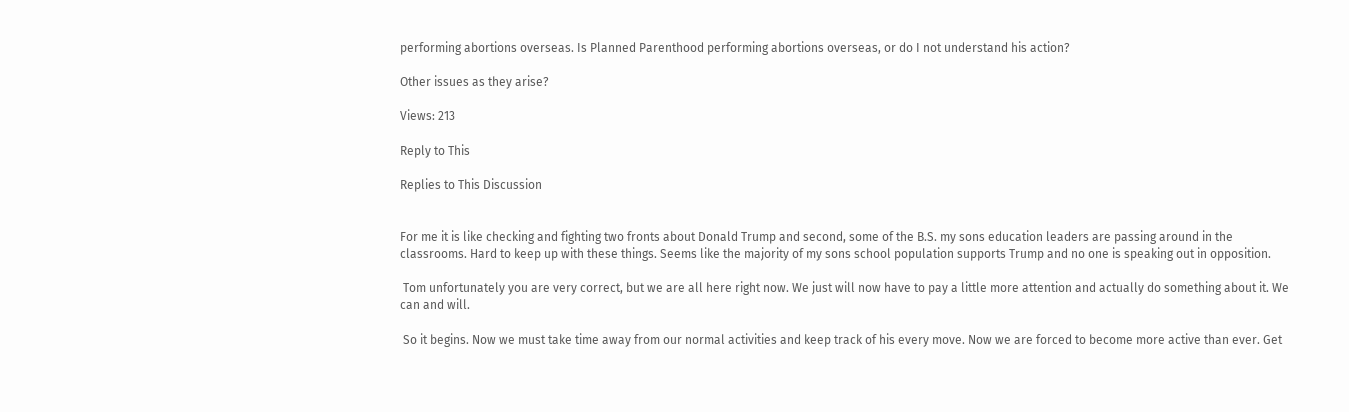performing abortions overseas. Is Planned Parenthood performing abortions overseas, or do I not understand his action?

Other issues as they arise?

Views: 213

Reply to This

Replies to This Discussion


For me it is like checking and fighting two fronts about Donald Trump and second, some of the B.S. my sons education leaders are passing around in the classrooms. Hard to keep up with these things. Seems like the majority of my sons school population supports Trump and no one is speaking out in opposition.

 Tom unfortunately you are very correct, but we are all here right now. We just will now have to pay a little more attention and actually do something about it. We can and will.

 So it begins. Now we must take time away from our normal activities and keep track of his every move. Now we are forced to become more active than ever. Get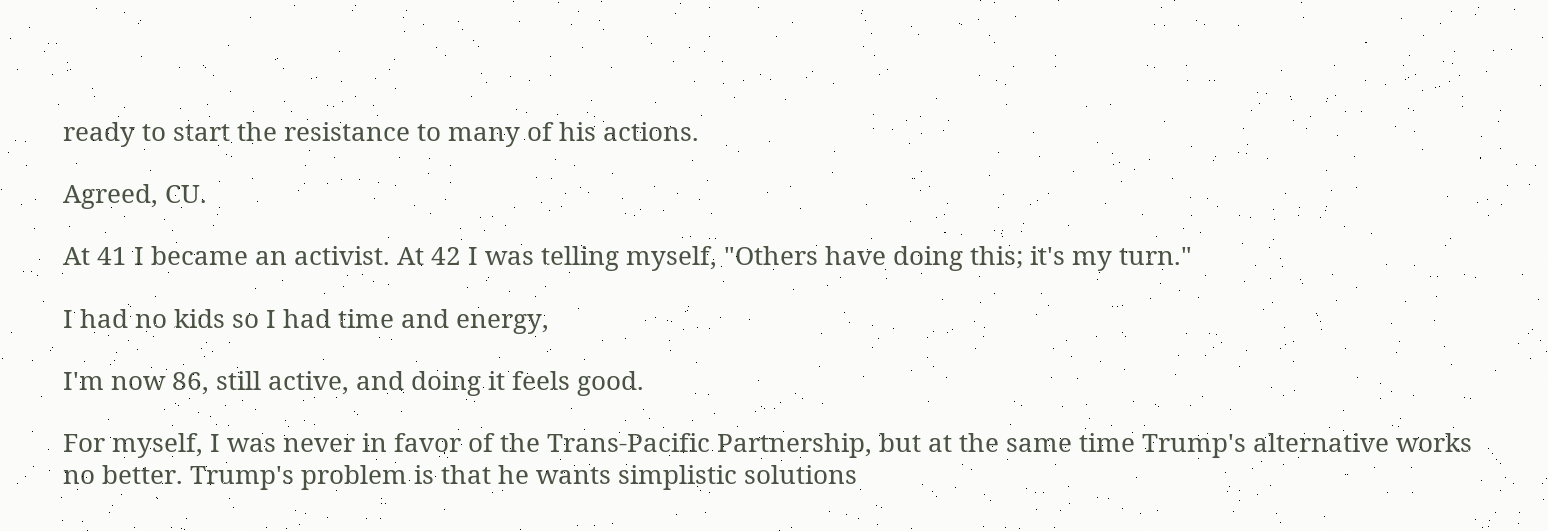ready to start the resistance to many of his actions.

Agreed, CU.

At 41 I became an activist. At 42 I was telling myself, "Others have doing this; it's my turn."

I had no kids so I had time and energy,

I'm now 86, still active, and doing it feels good.

For myself, I was never in favor of the Trans-Pacific Partnership, but at the same time Trump's alternative works no better. Trump's problem is that he wants simplistic solutions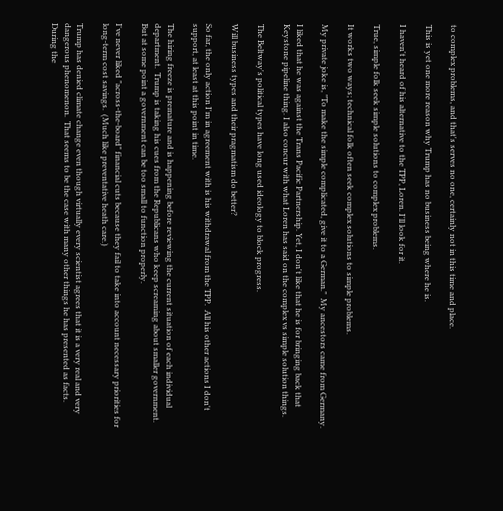to complex problems, and that's serves no one, certainly not in this time and place.

This is yet one more reason why Trump has no business being where he is.

I haven't heard of his alternative to the TPP, Loren. I'll look for it.

True, simple folk seek simple solutions to complex problems.

It works two ways; technical folk often seek complex solutions to simple problems.

My private joke is, "To make the simple complicated, give it to a German."  My ancestors came from Germany.

I liked that he was against the Trans Pacific Partnership. Yet, I don't like that he is for bringing back that Keystone pipeline thing. I also concur with what Loren has said on the complex vs simple solution things.

The Beltway's political types have long used ideology to block progress.

Will business types and their pragmatism do better?

So far, the only action I'm in agreement with is his withdrawal from the TPP.  All his other actions I don't support, at least at this point in time.

The hiring freeze is premature and is happening before reviewing the current situation of each individual department.  Trump is taking his cues from the Republicans who keep screaming about smaller government.  But at some point a government can be too small to function properly.

I've never liked "across-the-board" financial cuts because they fail to take into account necessary priorities for long-term cost savings.  (Much like preventative heath care.)

Trump has denied climate change even though virtually every scientist agrees that it is a very real and very dangerous phenomenon.  That seems to be the case with many other things he has presented as facts.  During the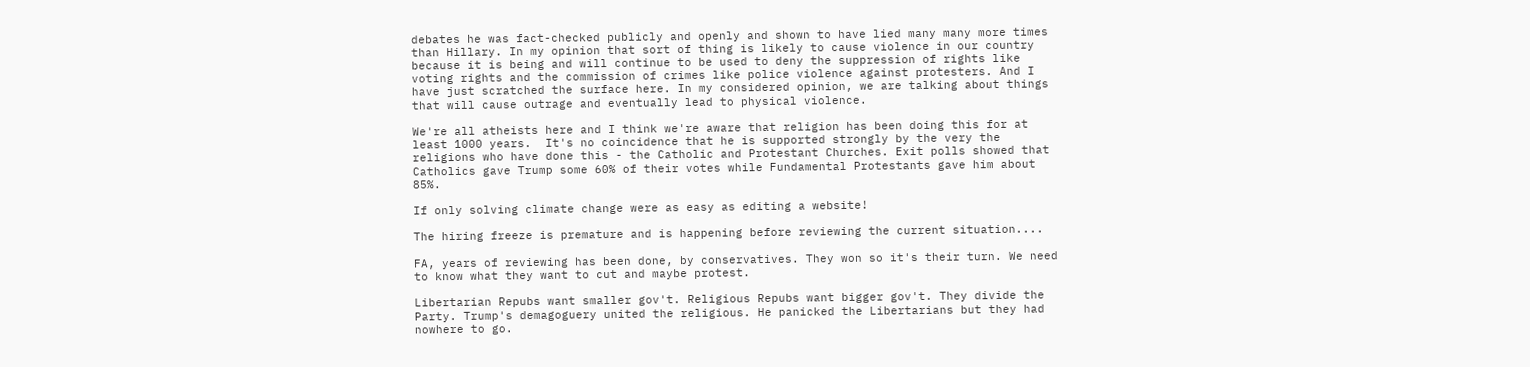debates he was fact-checked publicly and openly and shown to have lied many many more times than Hillary. In my opinion that sort of thing is likely to cause violence in our country because it is being and will continue to be used to deny the suppression of rights like voting rights and the commission of crimes like police violence against protesters. And I have just scratched the surface here. In my considered opinion, we are talking about things that will cause outrage and eventually lead to physical violence.

We're all atheists here and I think we're aware that religion has been doing this for at least 1000 years.  It's no coincidence that he is supported strongly by the very the religions who have done this - the Catholic and Protestant Churches. Exit polls showed that Catholics gave Trump some 60% of their votes while Fundamental Protestants gave him about 85%.

If only solving climate change were as easy as editing a website!

The hiring freeze is premature and is happening before reviewing the current situation....

FA, years of reviewing has been done, by conservatives. They won so it's their turn. We need to know what they want to cut and maybe protest.

Libertarian Repubs want smaller gov't. Religious Repubs want bigger gov't. They divide the Party. Trump's demagoguery united the religious. He panicked the Libertarians but they had nowhere to go.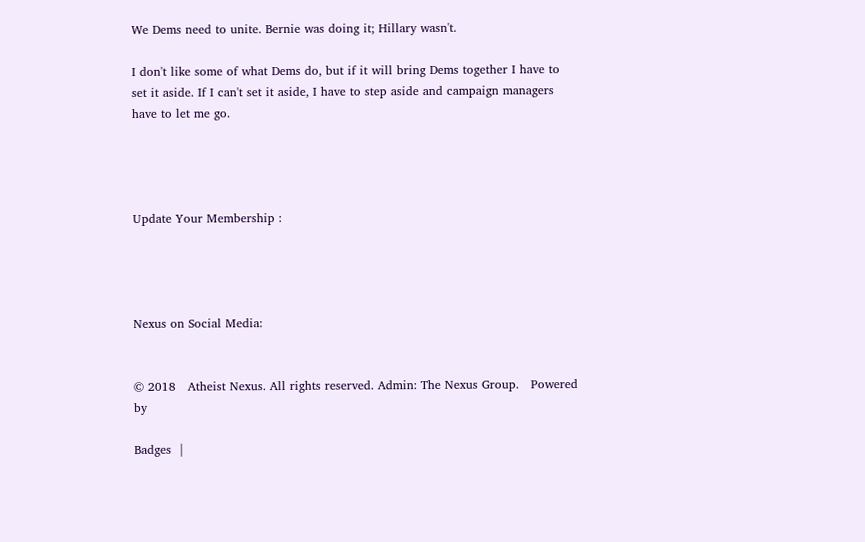We Dems need to unite. Bernie was doing it; Hillary wasn't.

I don't like some of what Dems do, but if it will bring Dems together I have to set it aside. If I can't set it aside, I have to step aside and campaign managers have to let me go.




Update Your Membership :




Nexus on Social Media:


© 2018   Atheist Nexus. All rights reserved. Admin: The Nexus Group.   Powered by

Badges  |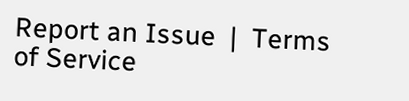Report an Issue  |  Terms of Service